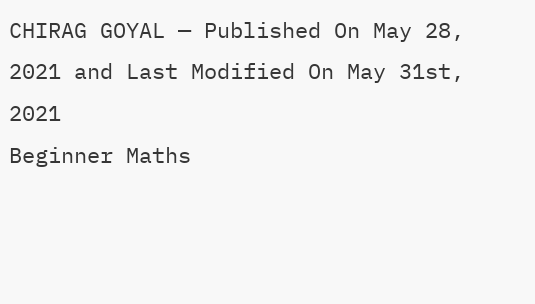CHIRAG GOYAL — Published On May 28, 2021 and Last Modified On May 31st, 2021
Beginner Maths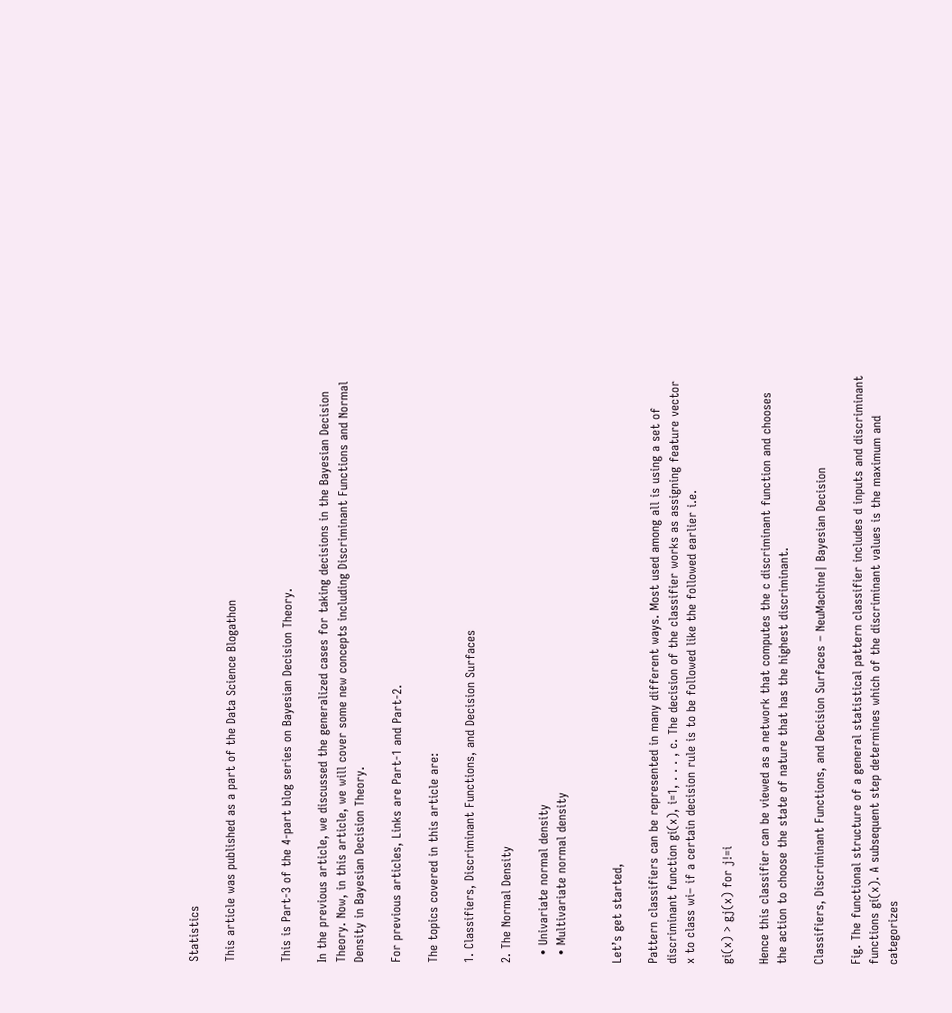Statistics

This article was published as a part of the Data Science Blogathon


This is Part-3 of the 4-part blog series on Bayesian Decision Theory.

In the previous article, we discussed the generalized cases for taking decisions in the Bayesian Decision Theory. Now, in this article, we will cover some new concepts including Discriminant Functions and Normal Density in Bayesian Decision Theory.

For previous articles, Links are Part-1 and Part-2.

The topics covered in this article are:

1. Classifiers, Discriminant Functions, and Decision Surfaces

2. The Normal Density

  • Univariate normal density
  • Multivariate normal density


Let’s get started,

Pattern classifiers can be represented in many different ways. Most used among all is using a set of discriminant function gi(x), i=1, . . . , c. The decision of the classifier works as assigning feature vector x to class wi– if a certain decision rule is to be followed like the followed earlier i.e.

gi(x) > gj(x) for j!=i

Hence this classifier can be viewed as a network that computes the c discriminant function and chooses the action to choose the state of nature that has the highest discriminant.

Classifiers, Discriminant Functions, and Decision Surfaces – NeuMachine| Bayesian Decision

Fig. The functional structure of a general statistical pattern classifier includes d inputs and discriminant functions gi(x). A subsequent step determines which of the discriminant values is the maximum and categorizes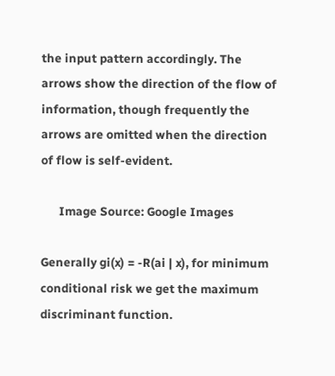the input pattern accordingly. The arrows show the direction of the flow of information, though frequently the arrows are omitted when the direction of flow is self-evident.

      Image Source: Google Images

Generally gi(x) = -R(ai | x), for minimum conditional risk we get the maximum discriminant function.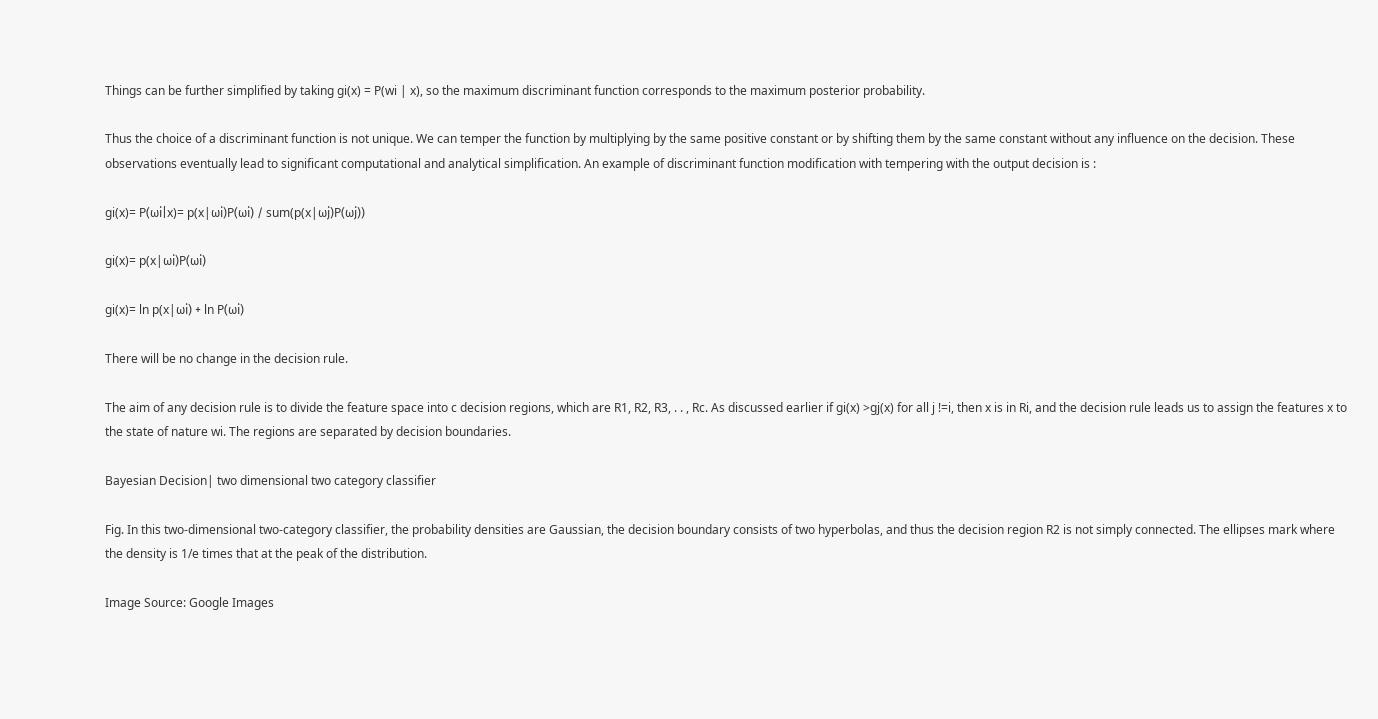Things can be further simplified by taking gi(x) = P(wi | x), so the maximum discriminant function corresponds to the maximum posterior probability.

Thus the choice of a discriminant function is not unique. We can temper the function by multiplying by the same positive constant or by shifting them by the same constant without any influence on the decision. These observations eventually lead to significant computational and analytical simplification. An example of discriminant function modification with tempering with the output decision is :

gi(x)= P(ωi|x)= p(x|ωi)P(ωi) / sum(p(x|ωj)P(ωj))

gi(x)= p(x|ωi)P(ωi)

gi(x)= ln p(x|ωi) + ln P(ωi)

There will be no change in the decision rule.

The aim of any decision rule is to divide the feature space into c decision regions, which are R1, R2, R3, . . , Rc. As discussed earlier if gi(x) >gj(x) for all j !=i, then x is in Ri, and the decision rule leads us to assign the features x to the state of nature wi. The regions are separated by decision boundaries.

Bayesian Decision| two dimensional two category classifier

Fig. In this two-dimensional two-category classifier, the probability densities are Gaussian, the decision boundary consists of two hyperbolas, and thus the decision region R2 is not simply connected. The ellipses mark where the density is 1/e times that at the peak of the distribution.

Image Source: Google Images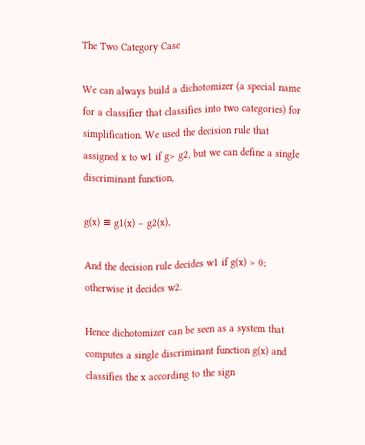The Two Category Case

We can always build a dichotomizer (a special name for a classifier that classifies into two categories) for simplification. We used the decision rule that assigned x to w1 if g> g2, but we can define a single discriminant function,

g(x) ≡ g1(x) − g2(x),

And the decision rule decides w1 if g(x) > 0; otherwise it decides w2.

Hence dichotomizer can be seen as a system that computes a single discriminant function g(x) and classifies the x according to the sign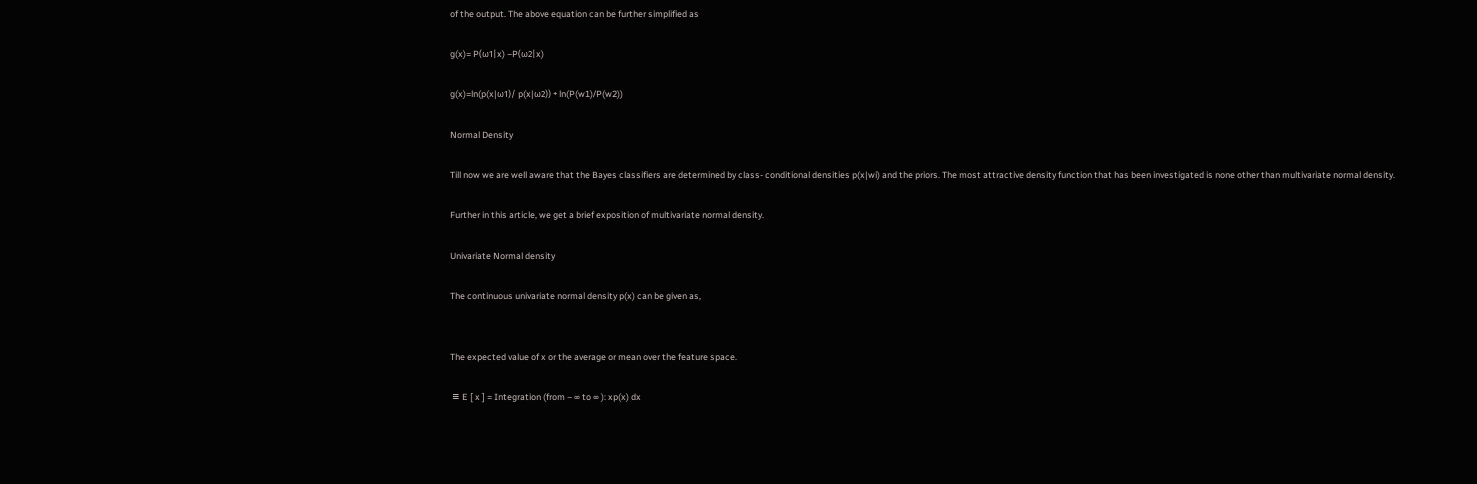of the output. The above equation can be further simplified as

g(x)= P(ω1|x) −P(ω2|x)

g(x)=ln(p(x|ω1)/ p(x|ω2)) + ln(P(w1)/P(w2))

Normal Density

Till now we are well aware that the Bayes classifiers are determined by class- conditional densities p(x|wi) and the priors. The most attractive density function that has been investigated is none other than multivariate normal density.

Further in this article, we get a brief exposition of multivariate normal density.

Univariate Normal density

The continuous univariate normal density p(x) can be given as,


The expected value of x or the average or mean over the feature space.

 ≡ E [ x ] = Integration (from – ∞ to ∞ ): xp(x) dx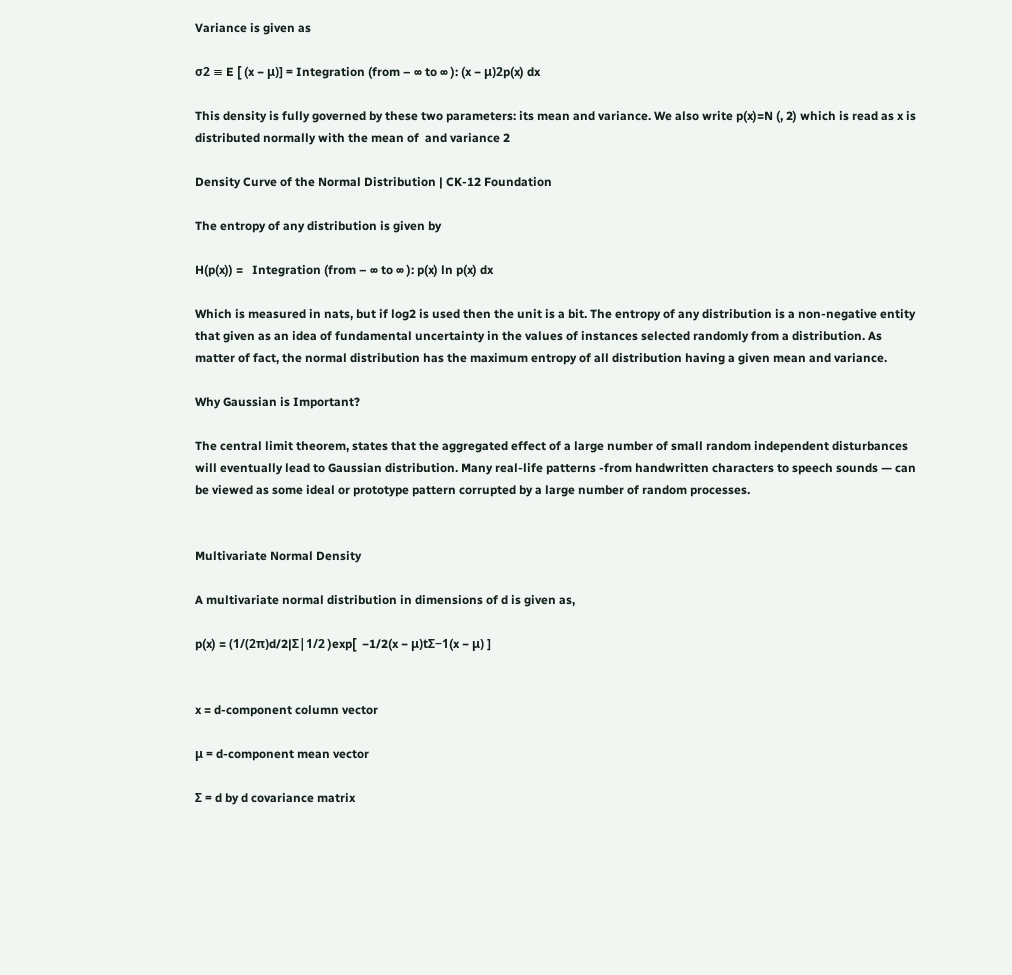Variance is given as

σ2 ≡ E [ (x − μ)] = Integration (from – ∞ to ∞ ): (x − μ)2p(x) dx

This density is fully governed by these two parameters: its mean and variance. We also write p(x)=N (, 2) which is read as x is distributed normally with the mean of  and variance 2

Density Curve of the Normal Distribution | CK-12 Foundation

The entropy of any distribution is given by

H(p(x)) =   Integration (from – ∞ to ∞ ): p(x) ln p(x) dx

Which is measured in nats, but if log2 is used then the unit is a bit. The entropy of any distribution is a non-negative entity that given as an idea of fundamental uncertainty in the values of instances selected randomly from a distribution. As matter of fact, the normal distribution has the maximum entropy of all distribution having a given mean and variance.

Why Gaussian is Important?

The central limit theorem, states that the aggregated effect of a large number of small random independent disturbances will eventually lead to Gaussian distribution. Many real-life patterns -from handwritten characters to speech sounds — can be viewed as some ideal or prototype pattern corrupted by a large number of random processes.


Multivariate Normal Density

A multivariate normal distribution in dimensions of d is given as,

p(x) = (1/(2π)d/2|Σ|1/2 )exp[  −1/2(x − μ)tΣ−1(x − μ) ]


x = d-component column vector

μ = d-component mean vector

Σ = d by d covariance matrix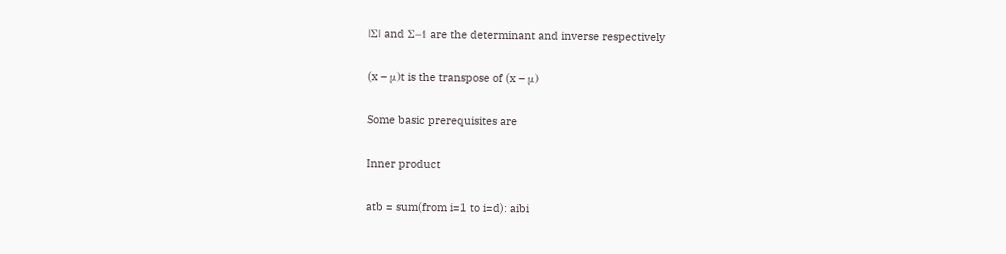|Σ| and Σ−1 are the determinant and inverse respectively

(x – μ)t is the transpose of (x – μ)

Some basic prerequisites are

Inner product

atb = sum(from i=1 to i=d): aibi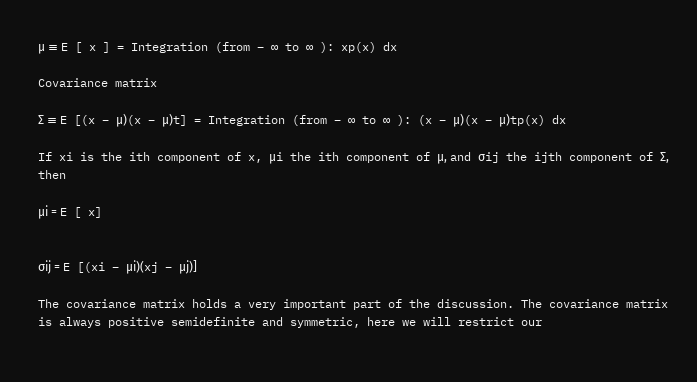μ ≡ E [ x ] = Integration (from – ∞ to ∞ ): xp(x) dx

Covariance matrix

Σ ≡ E [(x − μ)(x − μ)t] = Integration (from – ∞ to ∞ ): (x − μ)(x − μ)tp(x) dx

If xi is the ith component of x, μi the ith component of μ, and σij the ijth component of Σ, then

μi = E [ x]


σij = E [(xi − μi)(xj − μj)]

The covariance matrix holds a very important part of the discussion. The covariance matrix is always positive semidefinite and symmetric, here we will restrict our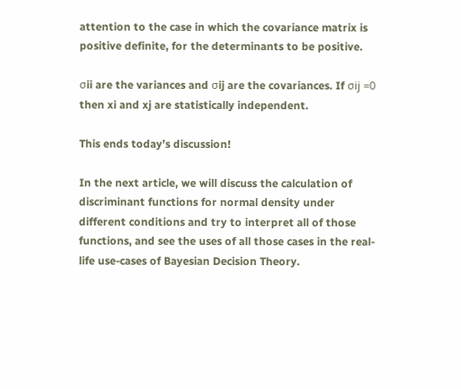attention to the case in which the covariance matrix is positive definite, for the determinants to be positive.

σii are the variances and σij are the covariances. If σij =0 then xi and xj are statistically independent.

This ends today’s discussion!

In the next article, we will discuss the calculation of discriminant functions for normal density under different conditions and try to interpret all of those functions, and see the uses of all those cases in the real-life use-cases of Bayesian Decision Theory.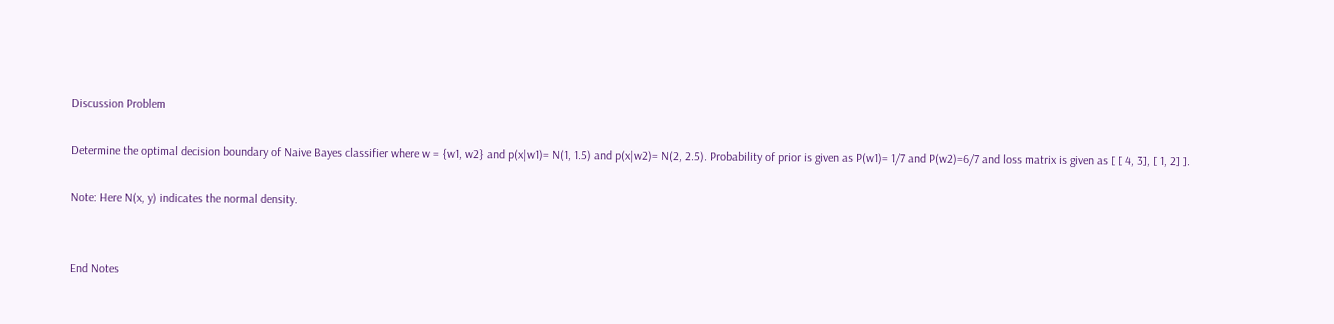Discussion Problem

Determine the optimal decision boundary of Naive Bayes classifier where w = {w1, w2} and p(x|w1)= N(1, 1.5) and p(x|w2)= N(2, 2.5). Probability of prior is given as P(w1)= 1/7 and P(w2)=6/7 and loss matrix is given as [ [ 4, 3], [ 1, 2] ].

Note: Here N(x, y) indicates the normal density.


End Notes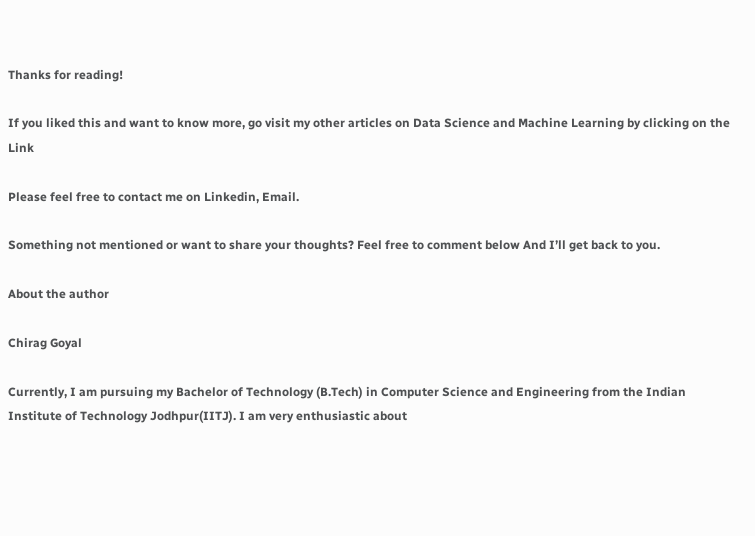Thanks for reading!

If you liked this and want to know more, go visit my other articles on Data Science and Machine Learning by clicking on the Link

Please feel free to contact me on Linkedin, Email.

Something not mentioned or want to share your thoughts? Feel free to comment below And I’ll get back to you.

About the author

Chirag Goyal

Currently, I am pursuing my Bachelor of Technology (B.Tech) in Computer Science and Engineering from the Indian Institute of Technology Jodhpur(IITJ). I am very enthusiastic about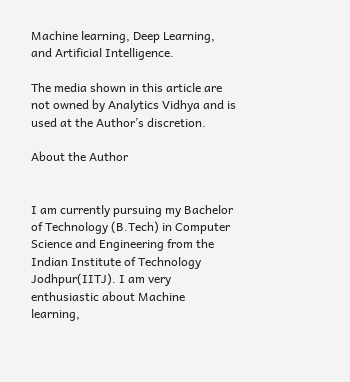Machine learning, Deep Learning, and Artificial Intelligence.

The media shown in this article are not owned by Analytics Vidhya and is used at the Author’s discretion.

About the Author


I am currently pursuing my Bachelor of Technology (B.Tech) in Computer Science and Engineering from the Indian Institute of Technology Jodhpur(IITJ). I am very enthusiastic about Machine learning,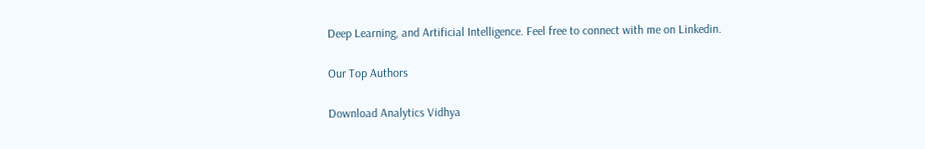Deep Learning, and Artificial Intelligence. Feel free to connect with me on Linkedin.

Our Top Authors

Download Analytics Vidhya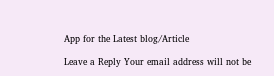App for the Latest blog/Article

Leave a Reply Your email address will not be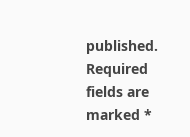published. Required fields are marked *